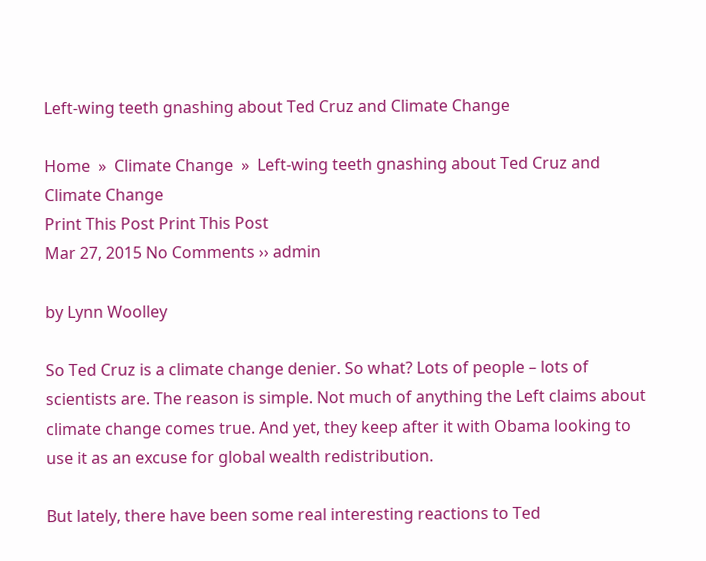Left-wing teeth gnashing about Ted Cruz and Climate Change

Home  »  Climate Change  »  Left-wing teeth gnashing about Ted Cruz and Climate Change
Print This Post Print This Post
Mar 27, 2015 No Comments ›› admin

by Lynn Woolley

So Ted Cruz is a climate change denier. So what? Lots of people – lots of scientists are. The reason is simple. Not much of anything the Left claims about climate change comes true. And yet, they keep after it with Obama looking to use it as an excuse for global wealth redistribution.

But lately, there have been some real interesting reactions to Ted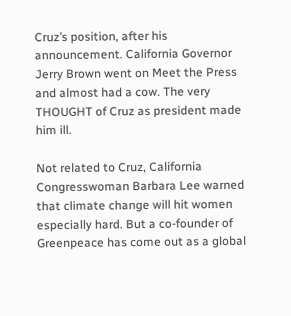Cruz’s position, after his announcement. California Governor Jerry Brown went on Meet the Press and almost had a cow. The very THOUGHT of Cruz as president made him ill.

Not related to Cruz, California Congresswoman Barbara Lee warned that climate change will hit women especially hard. But a co-founder of Greenpeace has come out as a global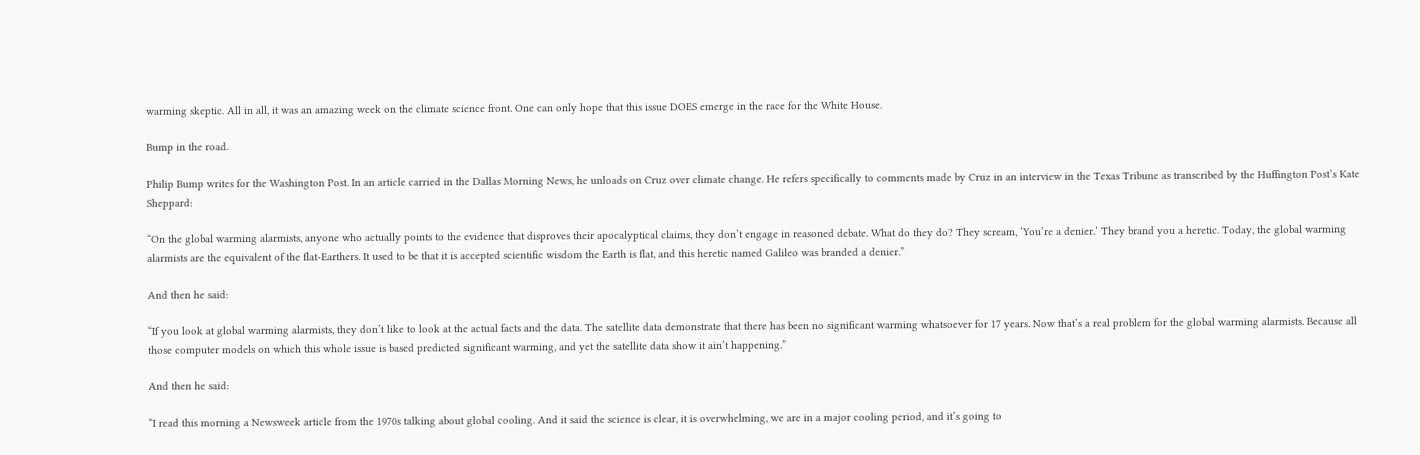warming skeptic. All in all, it was an amazing week on the climate science front. One can only hope that this issue DOES emerge in the race for the White House.

Bump in the road.

Philip Bump writes for the Washington Post. In an article carried in the Dallas Morning News, he unloads on Cruz over climate change. He refers specifically to comments made by Cruz in an interview in the Texas Tribune as transcribed by the Huffington Post’s Kate Sheppard:

“On the global warming alarmists, anyone who actually points to the evidence that disproves their apocalyptical claims, they don’t engage in reasoned debate. What do they do? They scream, ‘You’re a denier.’ They brand you a heretic. Today, the global warming alarmists are the equivalent of the flat-Earthers. It used to be that it is accepted scientific wisdom the Earth is flat, and this heretic named Galileo was branded a denier.”

And then he said:

“If you look at global warming alarmists, they don’t like to look at the actual facts and the data. The satellite data demonstrate that there has been no significant warming whatsoever for 17 years. Now that’s a real problem for the global warming alarmists. Because all those computer models on which this whole issue is based predicted significant warming, and yet the satellite data show it ain’t happening.”

And then he said:

“I read this morning a Newsweek article from the 1970s talking about global cooling. And it said the science is clear, it is overwhelming, we are in a major cooling period, and it’s going to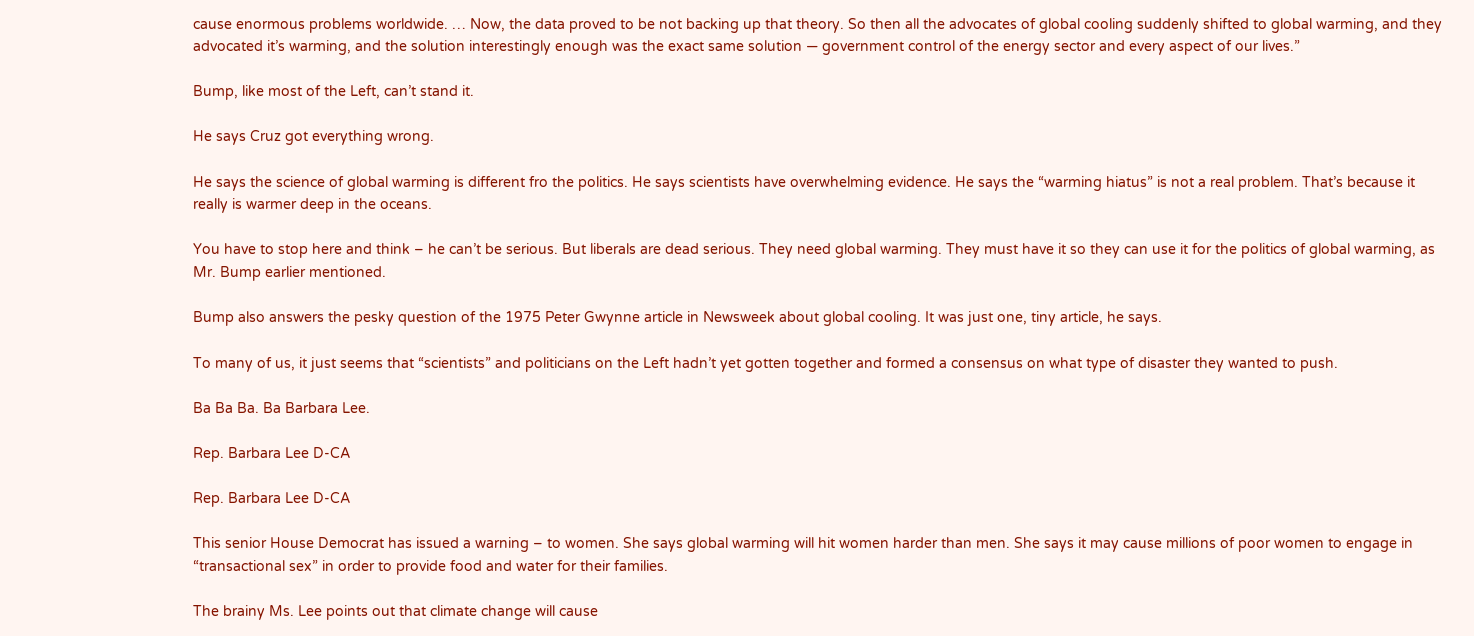cause enormous problems worldwide. … Now, the data proved to be not backing up that theory. So then all the advocates of global cooling suddenly shifted to global warming, and they advocated it’s warming, and the solution interestingly enough was the exact same solution — government control of the energy sector and every aspect of our lives.”

Bump, like most of the Left, can’t stand it.

He says Cruz got everything wrong.

He says the science of global warming is different fro the politics. He says scientists have overwhelming evidence. He says the “warming hiatus” is not a real problem. That’s because it really is warmer deep in the oceans.

You have to stop here and think – he can’t be serious. But liberals are dead serious. They need global warming. They must have it so they can use it for the politics of global warming, as Mr. Bump earlier mentioned.

Bump also answers the pesky question of the 1975 Peter Gwynne article in Newsweek about global cooling. It was just one, tiny article, he says.

To many of us, it just seems that “scientists” and politicians on the Left hadn’t yet gotten together and formed a consensus on what type of disaster they wanted to push.

Ba Ba Ba. Ba Barbara Lee.

Rep. Barbara Lee D-CA

Rep. Barbara Lee D-CA

This senior House Democrat has issued a warning – to women. She says global warming will hit women harder than men. She says it may cause millions of poor women to engage in “transactional sex” in order to provide food and water for their families.

The brainy Ms. Lee points out that climate change will cause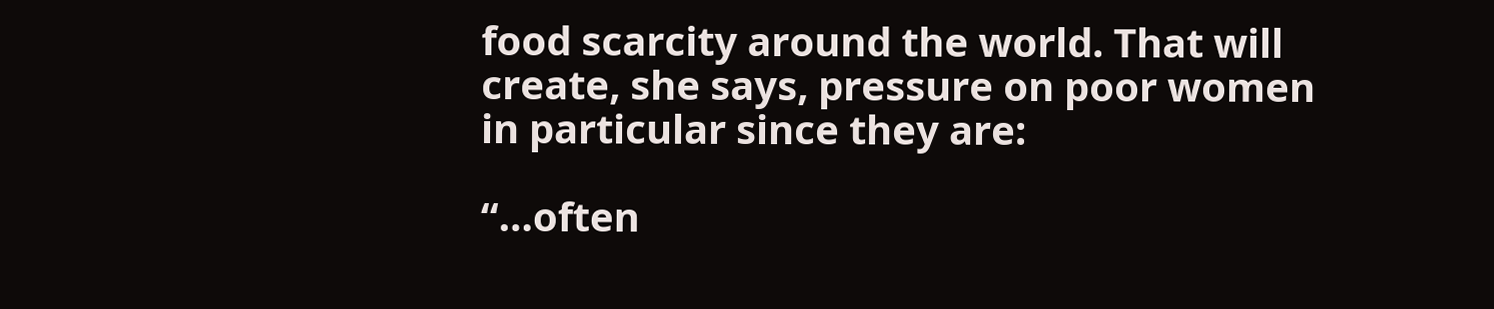food scarcity around the world. That will create, she says, pressure on poor women in particular since they are:

“…often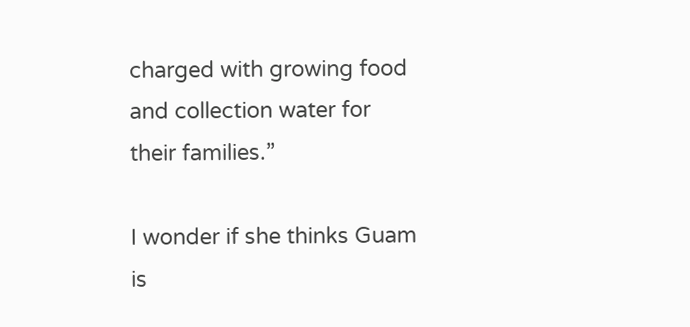charged with growing food and collection water for their families.”

I wonder if she thinks Guam is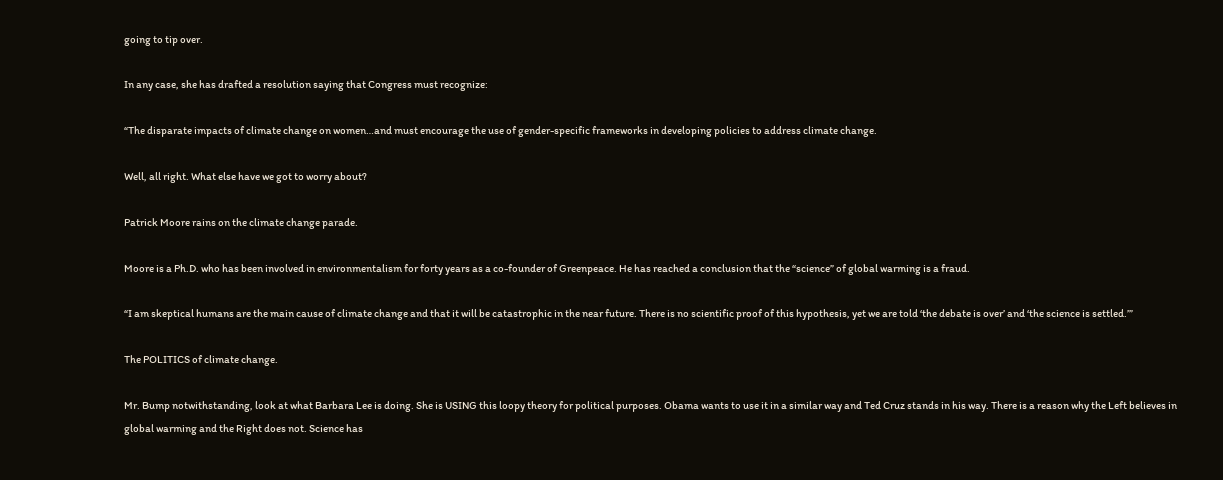going to tip over.

In any case, she has drafted a resolution saying that Congress must recognize:

“The disparate impacts of climate change on women…and must encourage the use of gender-specific frameworks in developing policies to address climate change.

Well, all right. What else have we got to worry about?

Patrick Moore rains on the climate change parade.

Moore is a Ph.D. who has been involved in environmentalism for forty years as a co-founder of Greenpeace. He has reached a conclusion that the “science” of global warming is a fraud.

“I am skeptical humans are the main cause of climate change and that it will be catastrophic in the near future. There is no scientific proof of this hypothesis, yet we are told ‘the debate is over’ and ‘the science is settled.’”

The POLITICS of climate change.

Mr. Bump notwithstanding, look at what Barbara Lee is doing. She is USING this loopy theory for political purposes. Obama wants to use it in a similar way and Ted Cruz stands in his way. There is a reason why the Left believes in global warming and the Right does not. Science has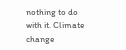nothing to do with it. Climate change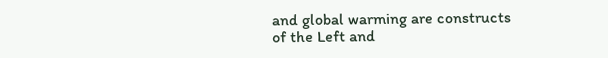and global warming are constructs of the Left and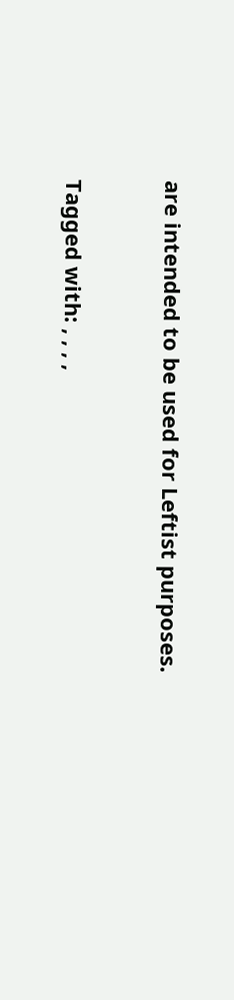are intended to be used for Leftist purposes.


Tagged with: , , , ,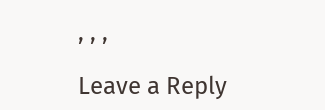, , ,

Leave a Reply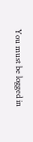You must be logged in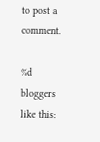to post a comment.

%d bloggers like this: